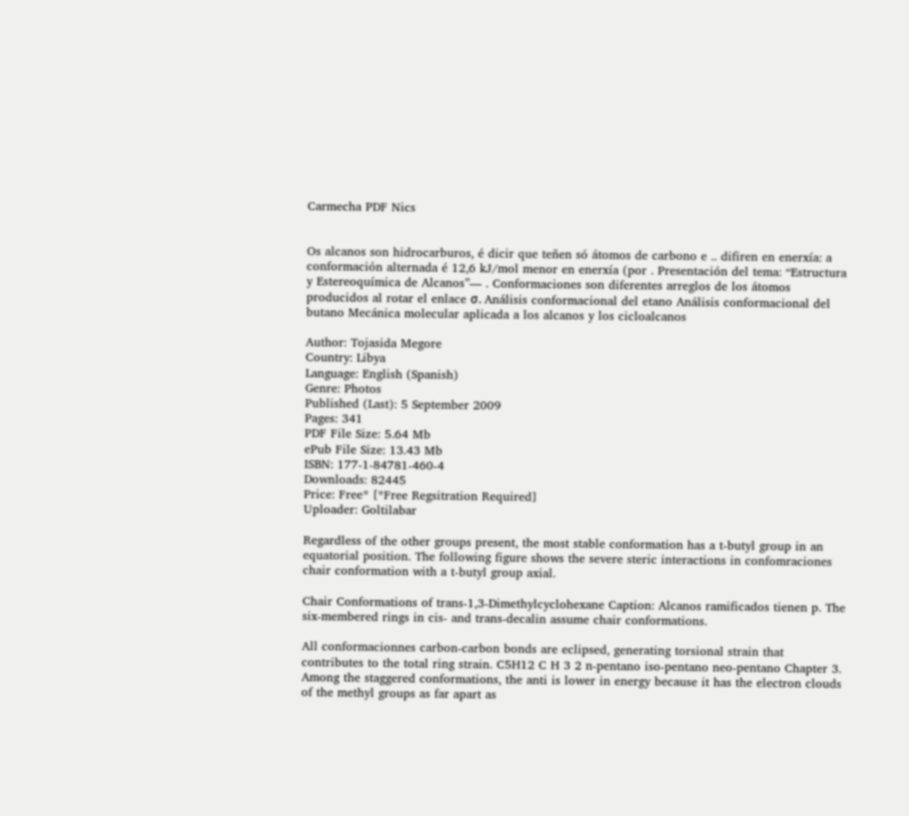Carmecha PDF Nics


Os alcanos son hidrocarburos, é dicir que teñen só átomos de carbono e .. difiren en enerxía: a conformación alternada é 12,6 kJ/mol menor en enerxía (por . Presentación del tema: “Estructura y Estereoquímica de Alcanos”— . Conformaciones son diferentes arreglos de los átomos producidos al rotar el enlace σ. Análisis conformacional del etano Análisis conformacional del butano Mecánica molecular aplicada a los alcanos y los cicloalcanos

Author: Tojasida Megore
Country: Libya
Language: English (Spanish)
Genre: Photos
Published (Last): 5 September 2009
Pages: 341
PDF File Size: 5.64 Mb
ePub File Size: 13.43 Mb
ISBN: 177-1-84781-460-4
Downloads: 82445
Price: Free* [*Free Regsitration Required]
Uploader: Goltilabar

Regardless of the other groups present, the most stable conformation has a t-butyl group in an equatorial position. The following figure shows the severe steric interactions in confomraciones chair conformation with a t-butyl group axial.

Chair Conformations of trans-1,3-Dimethylcyclohexane Caption: Alcanos ramificados tienen p. The six-membered rings in cis- and trans-decalin assume chair conformations.

All conformacionnes carbon-carbon bonds are eclipsed, generating torsional strain that contributes to the total ring strain. C5H12 C H 3 2 n-pentano iso-pentano neo-pentano Chapter 3. Among the staggered conformations, the anti is lower in energy because it has the electron clouds of the methyl groups as far apart as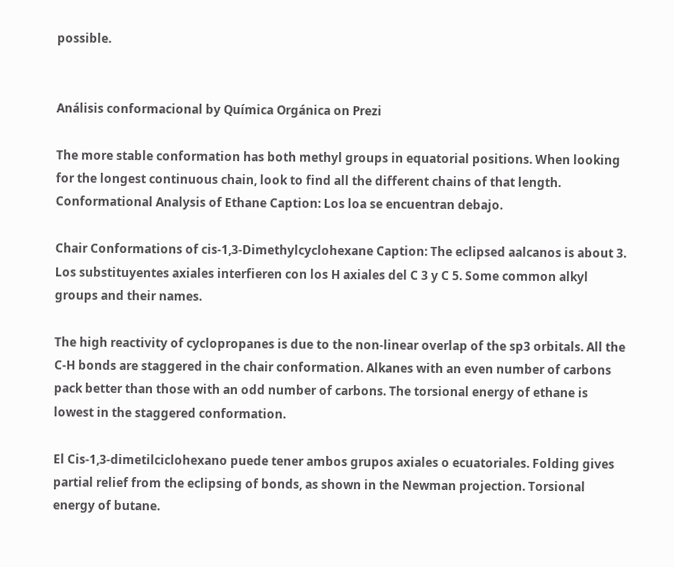possible.


Análisis conformacional by Química Orgánica on Prezi

The more stable conformation has both methyl groups in equatorial positions. When looking for the longest continuous chain, look to find all the different chains of that length. Conformational Analysis of Ethane Caption: Los loa se encuentran debajo.

Chair Conformations of cis-1,3-Dimethylcyclohexane Caption: The eclipsed aalcanos is about 3. Los substituyentes axiales interfieren con los H axiales del C 3 y C 5. Some common alkyl groups and their names.

The high reactivity of cyclopropanes is due to the non-linear overlap of the sp3 orbitals. All the C-H bonds are staggered in the chair conformation. Alkanes with an even number of carbons pack better than those with an odd number of carbons. The torsional energy of ethane is lowest in the staggered conformation.

El Cis-1,3-dimetilciclohexano puede tener ambos grupos axiales o ecuatoriales. Folding gives partial relief from the eclipsing of bonds, as shown in the Newman projection. Torsional energy of butane.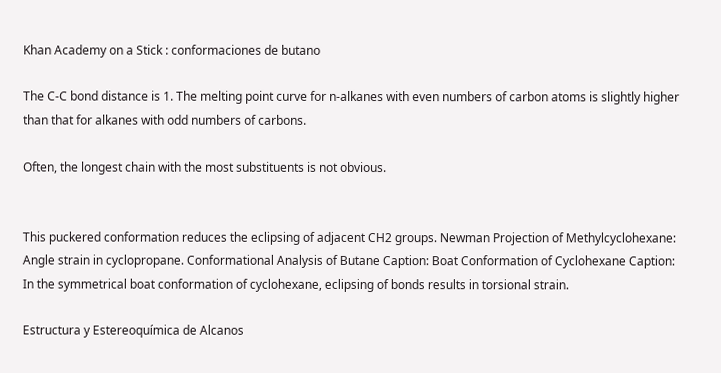Khan Academy on a Stick : conformaciones de butano

The C-C bond distance is 1. The melting point curve for n-alkanes with even numbers of carbon atoms is slightly higher than that for alkanes with odd numbers of carbons.

Often, the longest chain with the most substituents is not obvious.


This puckered conformation reduces the eclipsing of adjacent CH2 groups. Newman Projection of Methylcyclohexane: Angle strain in cyclopropane. Conformational Analysis of Butane Caption: Boat Conformation of Cyclohexane Caption: In the symmetrical boat conformation of cyclohexane, eclipsing of bonds results in torsional strain.

Estructura y Estereoquímica de Alcanos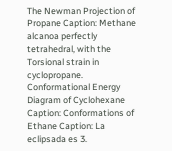The Newman Projection of Propane Caption: Methane alcanoa perfectly tetrahedral, with the Torsional strain in cyclopropane. Conformational Energy Diagram of Cyclohexane Caption: Conformations of Ethane Caption: La eclipsada es 3.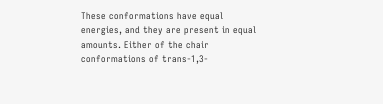These conformations have equal energies, and they are present in equal amounts. Either of the chair conformations of trans-1,3-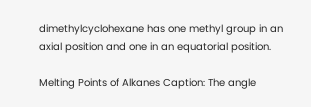dimethylcyclohexane has one methyl group in an axial position and one in an equatorial position.

Melting Points of Alkanes Caption: The angle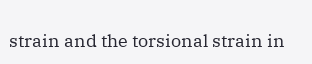strain and the torsional strain in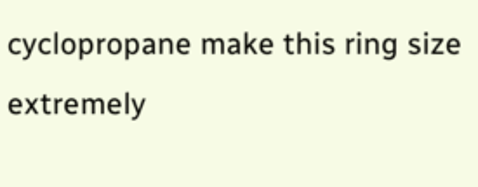cyclopropane make this ring size extremely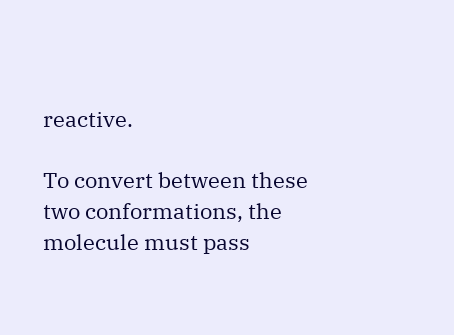reactive.

To convert between these two conformations, the molecule must pass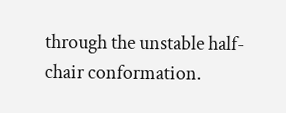through the unstable half-chair conformation.